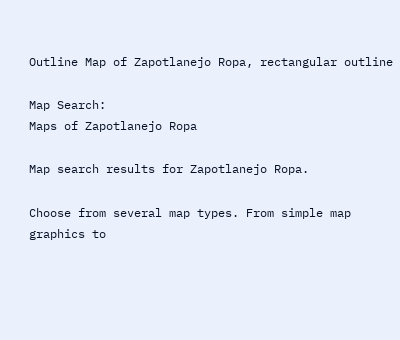Outline Map of Zapotlanejo Ropa, rectangular outline

Map Search:
Maps of Zapotlanejo Ropa

Map search results for Zapotlanejo Ropa.

Choose from several map types. From simple map graphics to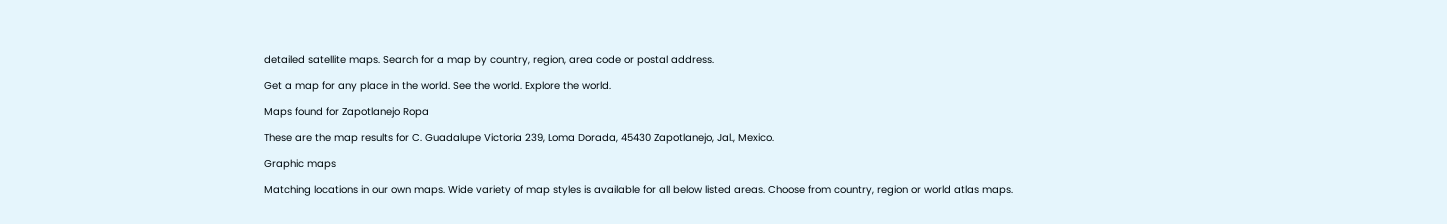detailed satellite maps. Search for a map by country, region, area code or postal address.

Get a map for any place in the world. See the world. Explore the world.

Maps found for Zapotlanejo Ropa

These are the map results for C. Guadalupe Victoria 239, Loma Dorada, 45430 Zapotlanejo, Jal., Mexico.

Graphic maps

Matching locations in our own maps. Wide variety of map styles is available for all below listed areas. Choose from country, region or world atlas maps.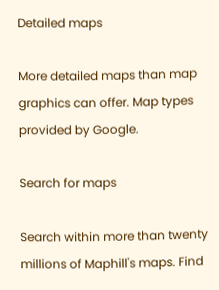Detailed maps

More detailed maps than map graphics can offer. Map types provided by Google.

Search for maps

Search within more than twenty millions of Maphill's maps. Find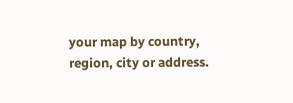your map by country, region, city or address.